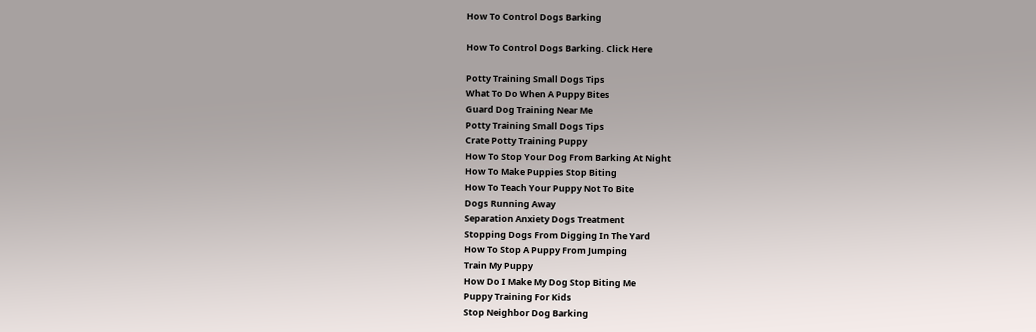How To Control Dogs Barking

How To Control Dogs Barking. Click Here

Potty Training Small Dogs Tips
What To Do When A Puppy Bites
Guard Dog Training Near Me
Potty Training Small Dogs Tips
Crate Potty Training Puppy
How To Stop Your Dog From Barking At Night
How To Make Puppies Stop Biting
How To Teach Your Puppy Not To Bite
Dogs Running Away
Separation Anxiety Dogs Treatment
Stopping Dogs From Digging In The Yard
How To Stop A Puppy From Jumping
Train My Puppy
How Do I Make My Dog Stop Biting Me
Puppy Training For Kids
Stop Neighbor Dog Barking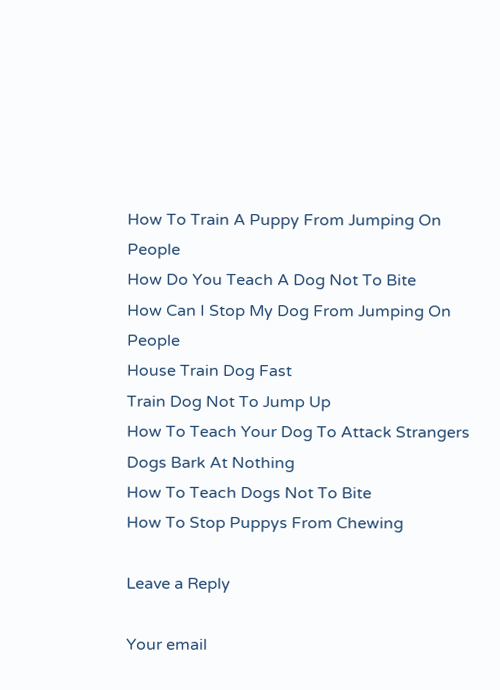How To Train A Puppy From Jumping On People
How Do You Teach A Dog Not To Bite
How Can I Stop My Dog From Jumping On People
House Train Dog Fast
Train Dog Not To Jump Up
How To Teach Your Dog To Attack Strangers
Dogs Bark At Nothing
How To Teach Dogs Not To Bite
How To Stop Puppys From Chewing

Leave a Reply

Your email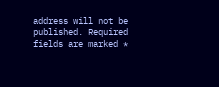address will not be published. Required fields are marked *